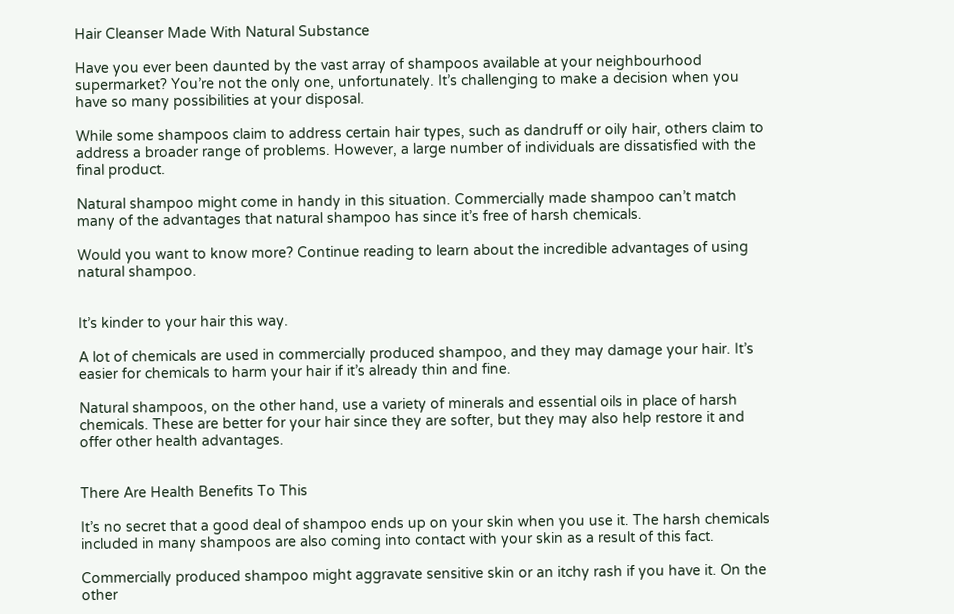Hair Cleanser Made With Natural Substance

Have you ever been daunted by the vast array of shampoos available at your neighbourhood supermarket? You’re not the only one, unfortunately. It’s challenging to make a decision when you have so many possibilities at your disposal.

While some shampoos claim to address certain hair types, such as dandruff or oily hair, others claim to address a broader range of problems. However, a large number of individuals are dissatisfied with the final product.

Natural shampoo might come in handy in this situation. Commercially made shampoo can’t match many of the advantages that natural shampoo has since it’s free of harsh chemicals.

Would you want to know more? Continue reading to learn about the incredible advantages of using natural shampoo.


It’s kinder to your hair this way.

A lot of chemicals are used in commercially produced shampoo, and they may damage your hair. It’s easier for chemicals to harm your hair if it’s already thin and fine.

Natural shampoos, on the other hand, use a variety of minerals and essential oils in place of harsh chemicals. These are better for your hair since they are softer, but they may also help restore it and offer other health advantages.


There Are Health Benefits To This

It’s no secret that a good deal of shampoo ends up on your skin when you use it. The harsh chemicals included in many shampoos are also coming into contact with your skin as a result of this fact.

Commercially produced shampoo might aggravate sensitive skin or an itchy rash if you have it. On the other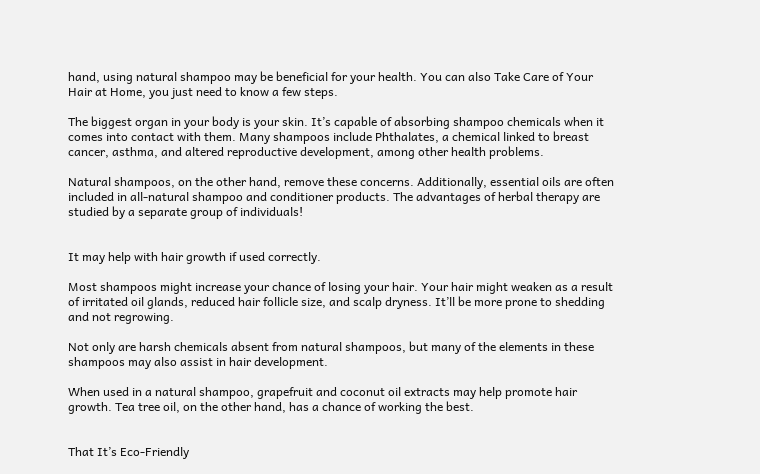hand, using natural shampoo may be beneficial for your health. You can also Take Care of Your Hair at Home, you just need to know a few steps.

The biggest organ in your body is your skin. It’s capable of absorbing shampoo chemicals when it comes into contact with them. Many shampoos include Phthalates, a chemical linked to breast cancer, asthma, and altered reproductive development, among other health problems.

Natural shampoos, on the other hand, remove these concerns. Additionally, essential oils are often included in all-natural shampoo and conditioner products. The advantages of herbal therapy are studied by a separate group of individuals!


It may help with hair growth if used correctly.

Most shampoos might increase your chance of losing your hair. Your hair might weaken as a result of irritated oil glands, reduced hair follicle size, and scalp dryness. It’ll be more prone to shedding and not regrowing.

Not only are harsh chemicals absent from natural shampoos, but many of the elements in these shampoos may also assist in hair development.

When used in a natural shampoo, grapefruit and coconut oil extracts may help promote hair growth. Tea tree oil, on the other hand, has a chance of working the best.


That It’s Eco-Friendly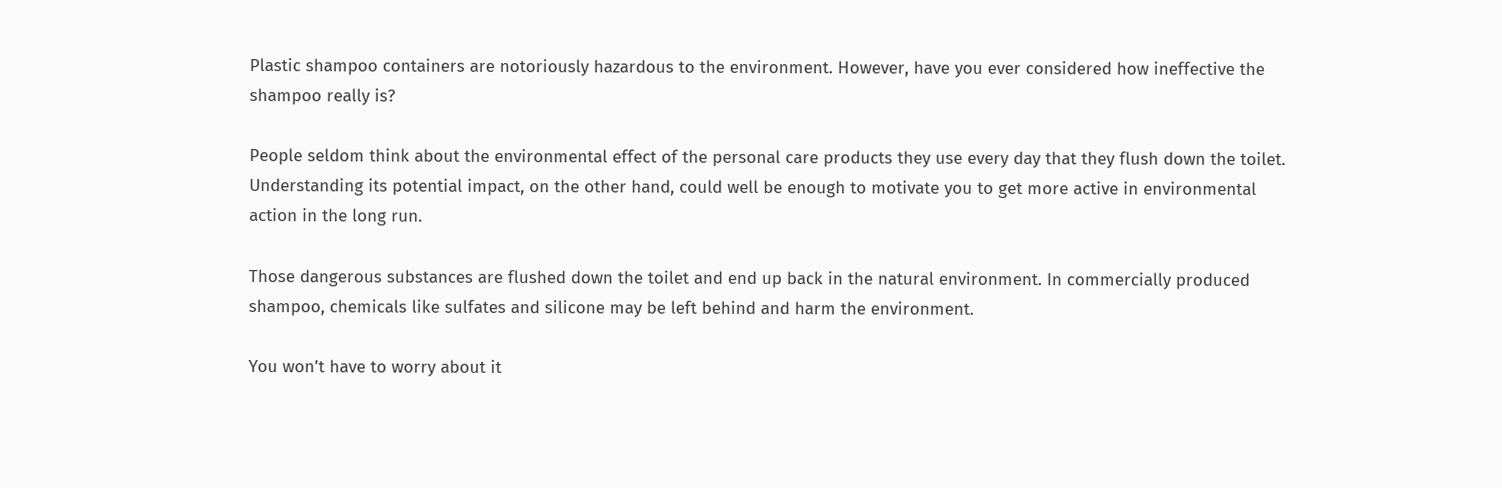Plastic shampoo containers are notoriously hazardous to the environment. However, have you ever considered how ineffective the shampoo really is?

People seldom think about the environmental effect of the personal care products they use every day that they flush down the toilet. Understanding its potential impact, on the other hand, could well be enough to motivate you to get more active in environmental action in the long run.

Those dangerous substances are flushed down the toilet and end up back in the natural environment. In commercially produced shampoo, chemicals like sulfates and silicone may be left behind and harm the environment.

You won’t have to worry about it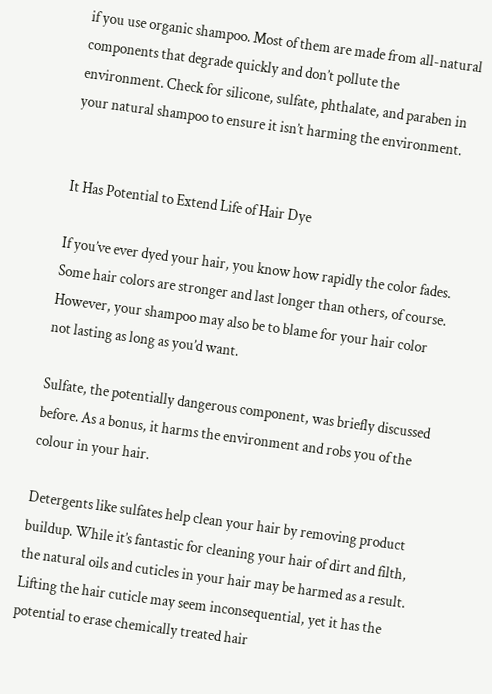if you use organic shampoo. Most of them are made from all-natural components that degrade quickly and don’t pollute the environment. Check for silicone, sulfate, phthalate, and paraben in your natural shampoo to ensure it isn’t harming the environment.


It Has Potential to Extend Life of Hair Dye

If you’ve ever dyed your hair, you know how rapidly the color fades. Some hair colors are stronger and last longer than others, of course. However, your shampoo may also be to blame for your hair color not lasting as long as you’d want.

Sulfate, the potentially dangerous component, was briefly discussed before. As a bonus, it harms the environment and robs you of the colour in your hair.

Detergents like sulfates help clean your hair by removing product buildup. While it’s fantastic for cleaning your hair of dirt and filth, the natural oils and cuticles in your hair may be harmed as a result. Lifting the hair cuticle may seem inconsequential, yet it has the potential to erase chemically treated hair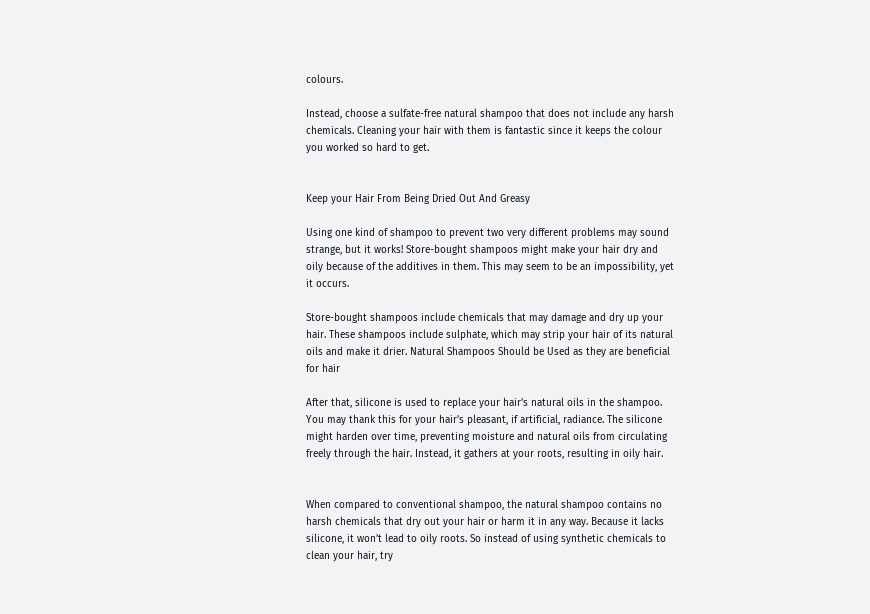colours.

Instead, choose a sulfate-free natural shampoo that does not include any harsh chemicals. Cleaning your hair with them is fantastic since it keeps the colour you worked so hard to get.


Keep your Hair From Being Dried Out And Greasy

Using one kind of shampoo to prevent two very different problems may sound strange, but it works! Store-bought shampoos might make your hair dry and oily because of the additives in them. This may seem to be an impossibility, yet it occurs.

Store-bought shampoos include chemicals that may damage and dry up your hair. These shampoos include sulphate, which may strip your hair of its natural oils and make it drier. Natural Shampoos Should be Used as they are beneficial for hair

After that, silicone is used to replace your hair’s natural oils in the shampoo. You may thank this for your hair’s pleasant, if artificial, radiance. The silicone might harden over time, preventing moisture and natural oils from circulating freely through the hair. Instead, it gathers at your roots, resulting in oily hair.


When compared to conventional shampoo, the natural shampoo contains no harsh chemicals that dry out your hair or harm it in any way. Because it lacks silicone, it won’t lead to oily roots. So instead of using synthetic chemicals to clean your hair, try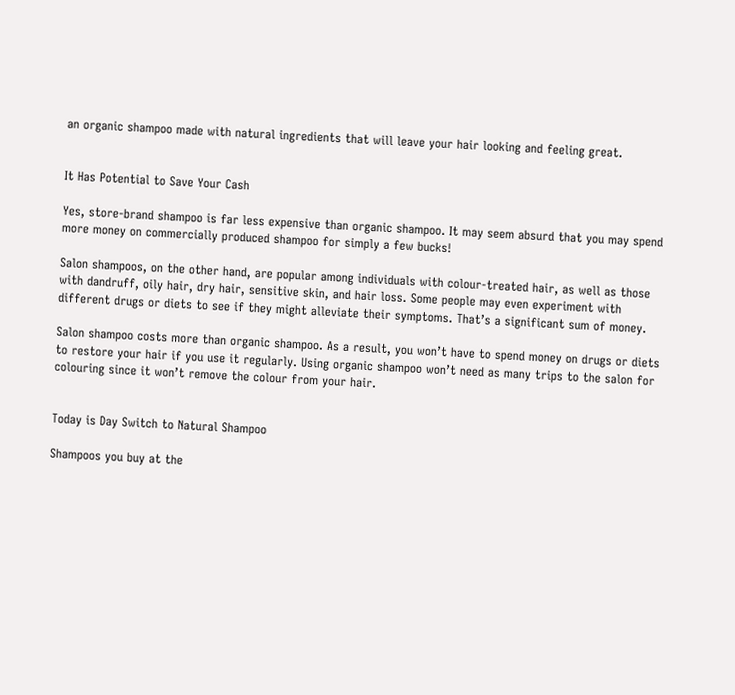an organic shampoo made with natural ingredients that will leave your hair looking and feeling great.


It Has Potential to Save Your Cash

Yes, store-brand shampoo is far less expensive than organic shampoo. It may seem absurd that you may spend more money on commercially produced shampoo for simply a few bucks!

Salon shampoos, on the other hand, are popular among individuals with colour-treated hair, as well as those with dandruff, oily hair, dry hair, sensitive skin, and hair loss. Some people may even experiment with different drugs or diets to see if they might alleviate their symptoms. That’s a significant sum of money.

Salon shampoo costs more than organic shampoo. As a result, you won’t have to spend money on drugs or diets to restore your hair if you use it regularly. Using organic shampoo won’t need as many trips to the salon for colouring since it won’t remove the colour from your hair.


Today is Day Switch to Natural Shampoo

Shampoos you buy at the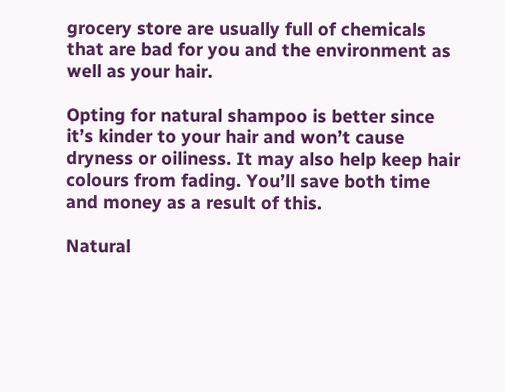grocery store are usually full of chemicals that are bad for you and the environment as well as your hair.

Opting for natural shampoo is better since it’s kinder to your hair and won’t cause dryness or oiliness. It may also help keep hair colours from fading. You’ll save both time and money as a result of this.

Natural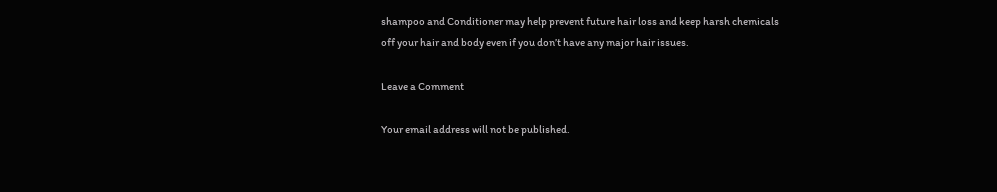shampoo and Conditioner may help prevent future hair loss and keep harsh chemicals off your hair and body even if you don’t have any major hair issues.

Leave a Comment

Your email address will not be published.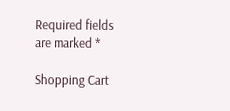Required fields are marked *

Shopping Cart